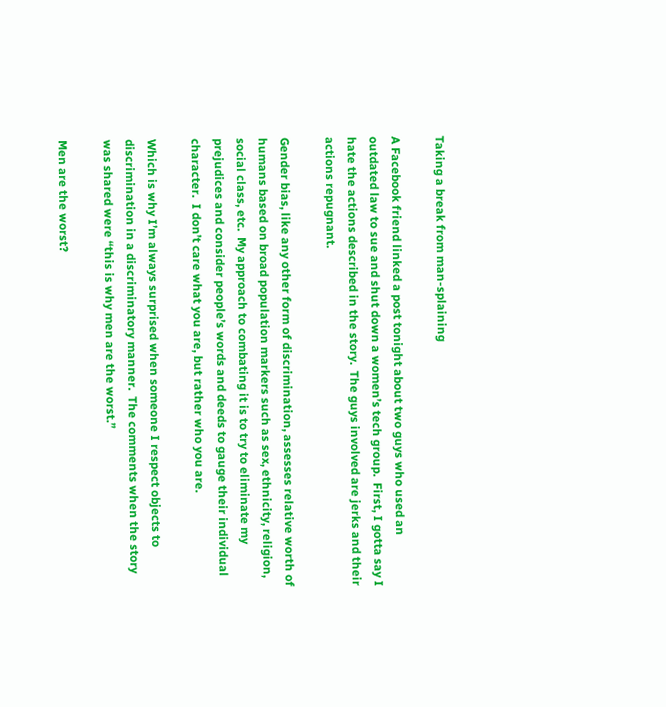Taking a break from man-splaining

A Facebook friend linked a post tonight about two guys who used an outdated law to sue and shut down a women’s tech group.  First, I gotta say I hate the actions described in the story.  The guys involved are jerks and their actions repugnant.

Gender bias, like any other form of discrimination, assesses relative worth of humans based on broad population markers such as sex, ethnicity, religion, social class, etc.  My approach to combating it is to try to eliminate my prejudices and consider people’s words and deeds to gauge their individual character.  I don’t care what you are, but rather who you are.

Which is why I’m always surprised when someone I respect objects to discrimination in a discriminatory manner.  The comments when the story was shared were “this is why men are the worst.”

Men are the worst?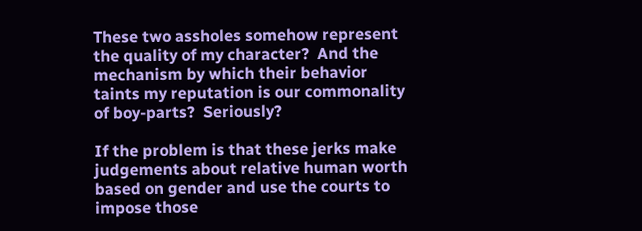These two assholes somehow represent the quality of my character?  And the mechanism by which their behavior taints my reputation is our commonality of boy-parts?  Seriously?

If the problem is that these jerks make judgements about relative human worth based on gender and use the courts to impose those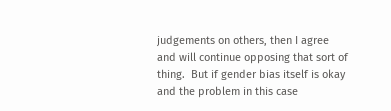judgements on others, then I agree and will continue opposing that sort of thing.  But if gender bias itself is okay and the problem in this case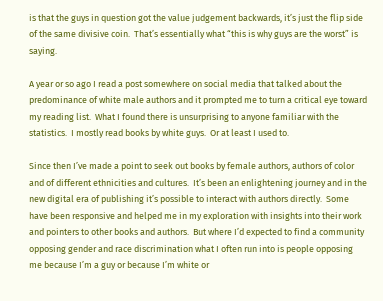is that the guys in question got the value judgement backwards, it’s just the flip side of the same divisive coin.  That’s essentially what “this is why guys are the worst” is saying.

A year or so ago I read a post somewhere on social media that talked about the predominance of white male authors and it prompted me to turn a critical eye toward my reading list.  What I found there is unsurprising to anyone familiar with the statistics.  I mostly read books by white guys.  Or at least I used to.

Since then I’ve made a point to seek out books by female authors, authors of color and of different ethnicities and cultures.  It’s been an enlightening journey and in the new digital era of publishing it’s possible to interact with authors directly.  Some have been responsive and helped me in my exploration with insights into their work and pointers to other books and authors.  But where I’d expected to find a community opposing gender and race discrimination what I often run into is people opposing me because I’m a guy or because I’m white or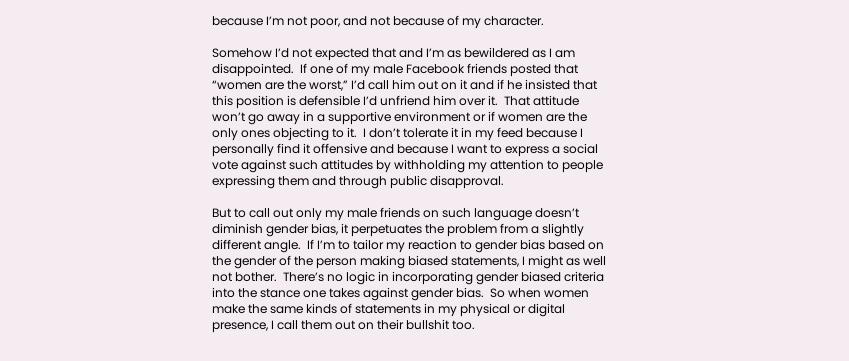because I’m not poor, and not because of my character.

Somehow I’d not expected that and I’m as bewildered as I am disappointed.  If one of my male Facebook friends posted that “women are the worst,” I’d call him out on it and if he insisted that this position is defensible I’d unfriend him over it.  That attitude won’t go away in a supportive environment or if women are the only ones objecting to it.  I don’t tolerate it in my feed because I personally find it offensive and because I want to express a social vote against such attitudes by withholding my attention to people expressing them and through public disapproval.

But to call out only my male friends on such language doesn’t diminish gender bias, it perpetuates the problem from a slightly different angle.  If I’m to tailor my reaction to gender bias based on the gender of the person making biased statements, I might as well not bother.  There’s no logic in incorporating gender biased criteria into the stance one takes against gender bias.  So when women make the same kinds of statements in my physical or digital presence, I call them out on their bullshit too.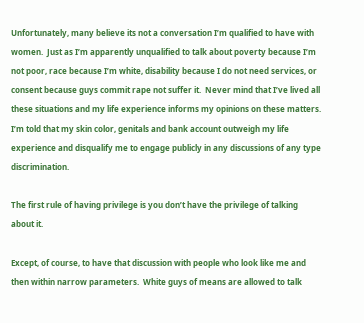Unfortunately, many believe its not a conversation I’m qualified to have with women.  Just as I’m apparently unqualified to talk about poverty because I’m not poor, race because I’m white, disability because I do not need services, or consent because guys commit rape not suffer it.  Never mind that I’ve lived all these situations and my life experience informs my opinions on these matters.  I’m told that my skin color, genitals and bank account outweigh my life experience and disqualify me to engage publicly in any discussions of any type discrimination.

The first rule of having privilege is you don’t have the privilege of talking about it.

Except, of course, to have that discussion with people who look like me and then within narrow parameters.  White guys of means are allowed to talk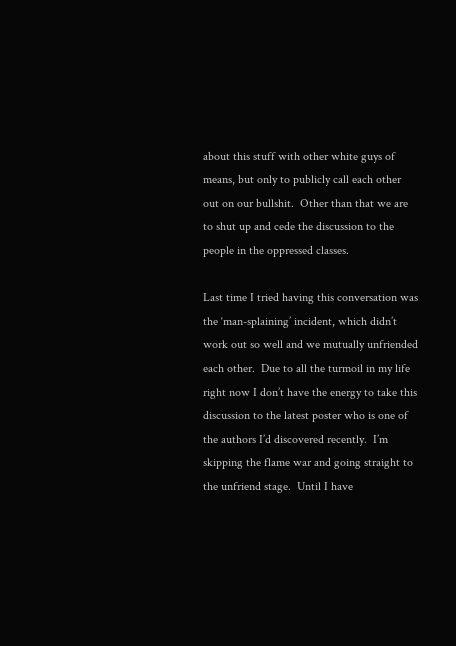about this stuff with other white guys of means, but only to publicly call each other out on our bullshit.  Other than that we are to shut up and cede the discussion to the people in the oppressed classes.

Last time I tried having this conversation was the ‘man-splaining’ incident, which didn’t work out so well and we mutually unfriended each other.  Due to all the turmoil in my life right now I don’t have the energy to take this discussion to the latest poster who is one of the authors I’d discovered recently.  I’m skipping the flame war and going straight to the unfriend stage.  Until I have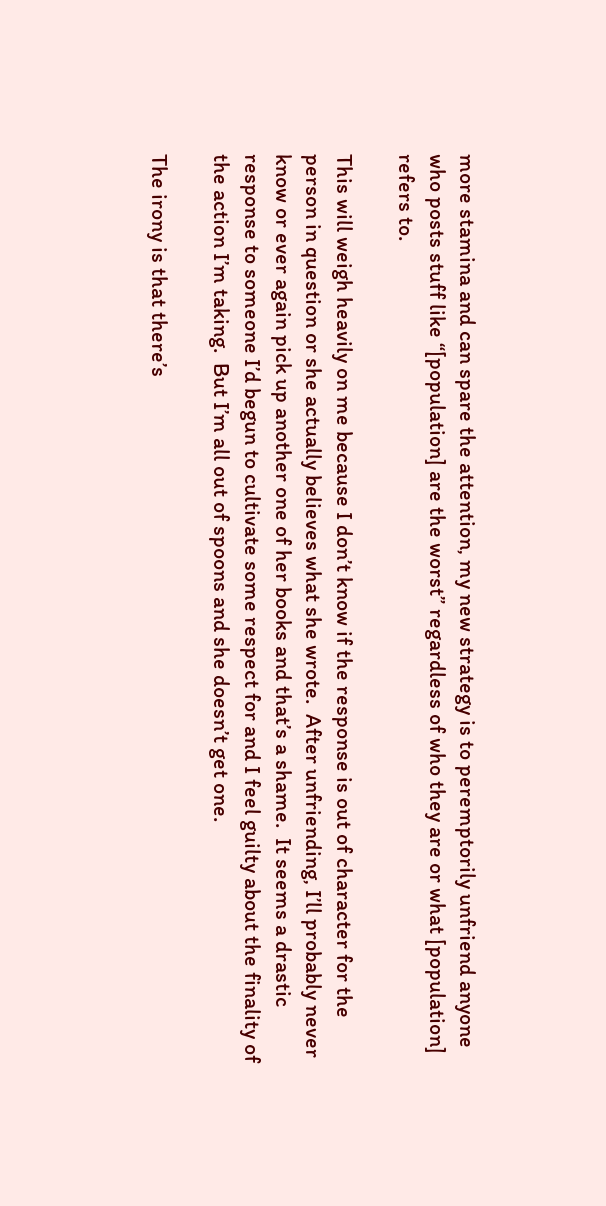more stamina and can spare the attention, my new strategy is to peremptorily unfriend anyone who posts stuff like “[population] are the worst” regardless of who they are or what [population] refers to.

This will weigh heavily on me because I don’t know if the response is out of character for the person in question or she actually believes what she wrote.  After unfriending, I’ll probably never know or ever again pick up another one of her books and that’s a shame.  It seems a drastic response to someone I’d begun to cultivate some respect for and I feel guilty about the finality of the action I’m taking.  But I’m all out of spoons and she doesn’t get one.

The irony is that there’s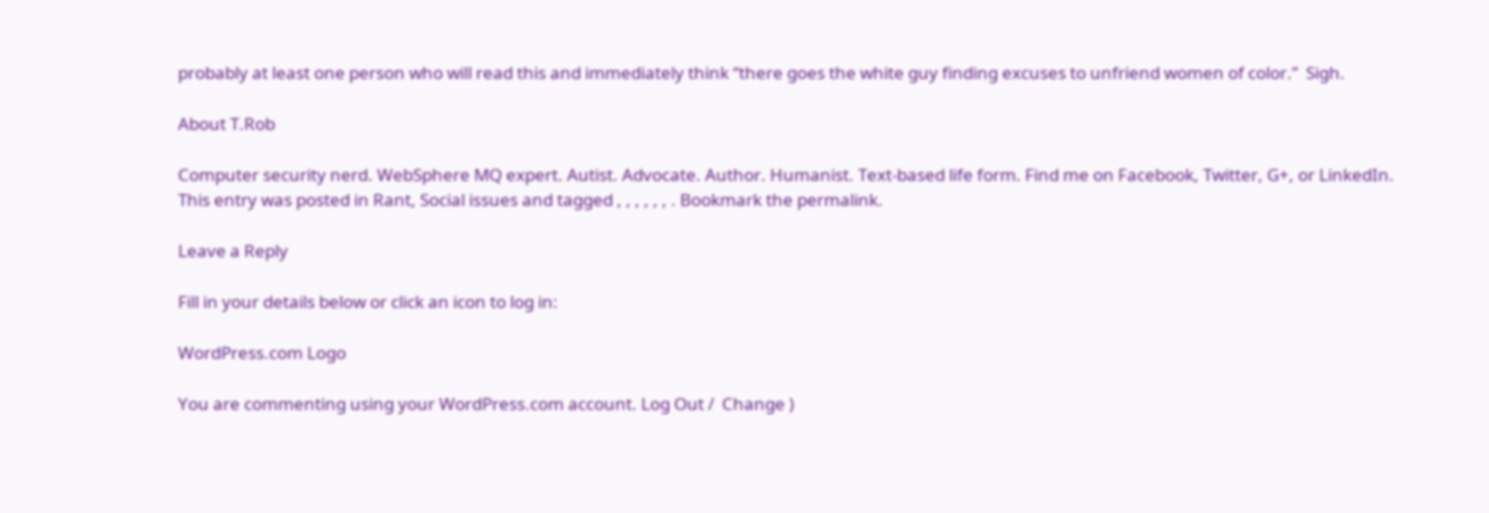probably at least one person who will read this and immediately think “there goes the white guy finding excuses to unfriend women of color.”  Sigh.

About T.Rob

Computer security nerd. WebSphere MQ expert. Autist. Advocate. Author. Humanist. Text-based life form. Find me on Facebook, Twitter, G+, or LinkedIn.
This entry was posted in Rant, Social issues and tagged , , , , , , . Bookmark the permalink.

Leave a Reply

Fill in your details below or click an icon to log in:

WordPress.com Logo

You are commenting using your WordPress.com account. Log Out /  Change )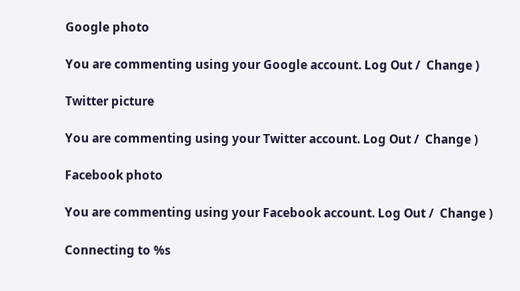Google photo

You are commenting using your Google account. Log Out /  Change )

Twitter picture

You are commenting using your Twitter account. Log Out /  Change )

Facebook photo

You are commenting using your Facebook account. Log Out /  Change )

Connecting to %s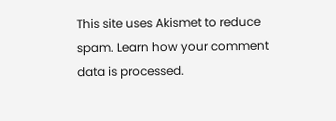This site uses Akismet to reduce spam. Learn how your comment data is processed.